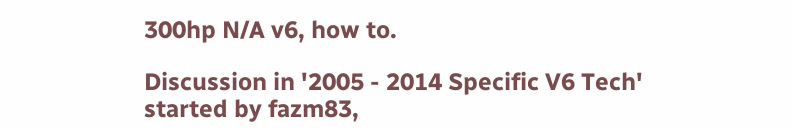300hp N/A v6, how to.

Discussion in '2005 - 2014 Specific V6 Tech' started by fazm83,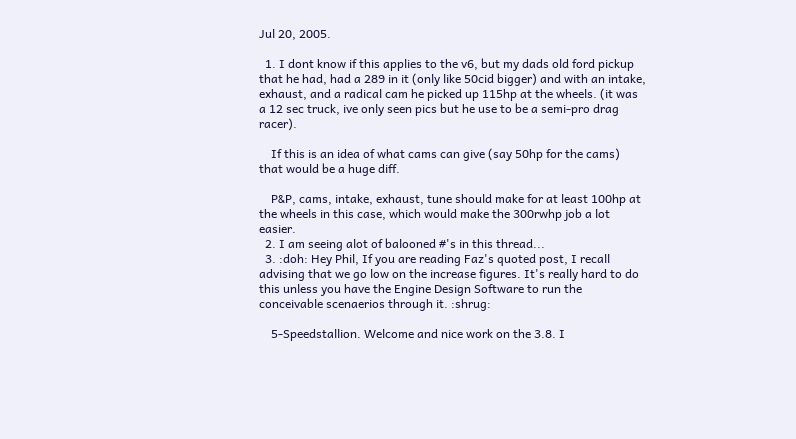Jul 20, 2005.

  1. I dont know if this applies to the v6, but my dads old ford pickup that he had, had a 289 in it (only like 50cid bigger) and with an intake, exhaust, and a radical cam he picked up 115hp at the wheels. (it was a 12 sec truck, ive only seen pics but he use to be a semi-pro drag racer).

    If this is an idea of what cams can give (say 50hp for the cams) that would be a huge diff.

    P&P, cams, intake, exhaust, tune should make for at least 100hp at the wheels in this case, which would make the 300rwhp job a lot easier.
  2. I am seeing alot of balooned #'s in this thread...
  3. :doh: Hey Phil, If you are reading Faz's quoted post, I recall advising that we go low on the increase figures. It's really hard to do this unless you have the Engine Design Software to run the conceivable scenaerios through it. :shrug:

    5-Speedstallion. Welcome and nice work on the 3.8. I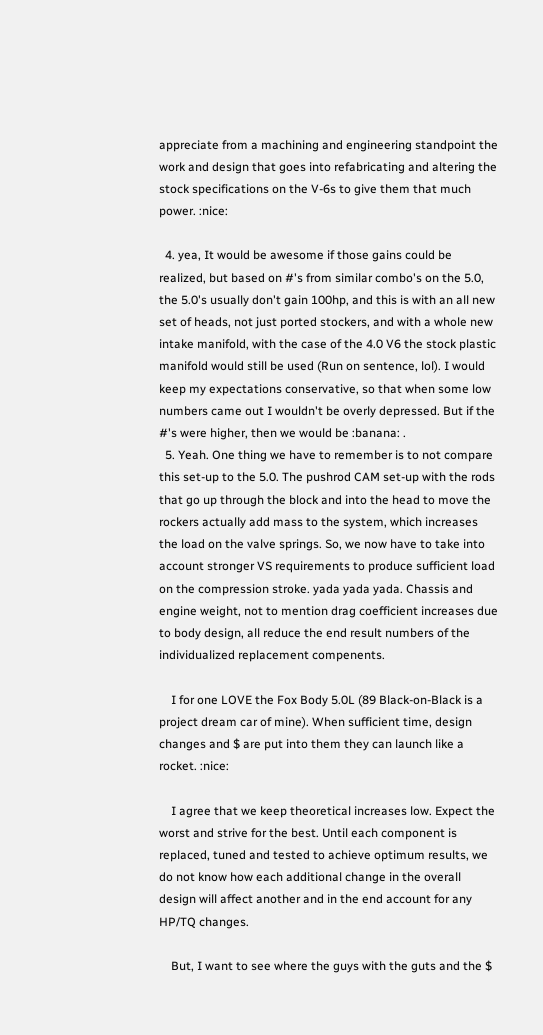appreciate from a machining and engineering standpoint the work and design that goes into refabricating and altering the stock specifications on the V-6s to give them that much power. :nice:

  4. yea, It would be awesome if those gains could be realized, but based on #'s from similar combo's on the 5.0, the 5.0's usually don't gain 100hp, and this is with an all new set of heads, not just ported stockers, and with a whole new intake manifold, with the case of the 4.0 V6 the stock plastic manifold would still be used (Run on sentence, lol). I would keep my expectations conservative, so that when some low numbers came out I wouldn't be overly depressed. But if the #'s were higher, then we would be :banana: .
  5. Yeah. One thing we have to remember is to not compare this set-up to the 5.0. The pushrod CAM set-up with the rods that go up through the block and into the head to move the rockers actually add mass to the system, which increases the load on the valve springs. So, we now have to take into account stronger VS requirements to produce sufficient load on the compression stroke. yada yada yada. Chassis and engine weight, not to mention drag coefficient increases due to body design, all reduce the end result numbers of the individualized replacement compenents.

    I for one LOVE the Fox Body 5.0L (89 Black-on-Black is a project dream car of mine). When sufficient time, design changes and $ are put into them they can launch like a rocket. :nice:

    I agree that we keep theoretical increases low. Expect the worst and strive for the best. Until each component is replaced, tuned and tested to achieve optimum results, we do not know how each additional change in the overall design will affect another and in the end account for any HP/TQ changes.

    But, I want to see where the guys with the guts and the $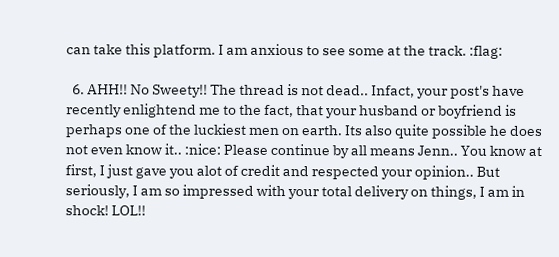can take this platform. I am anxious to see some at the track. :flag:

  6. AHH!! No Sweety!! The thread is not dead.. Infact, your post's have recently enlightend me to the fact, that your husband or boyfriend is perhaps one of the luckiest men on earth. Its also quite possible he does not even know it.. :nice: Please continue by all means Jenn.. You know at first, I just gave you alot of credit and respected your opinion.. But seriously, I am so impressed with your total delivery on things, I am in shock! LOL!!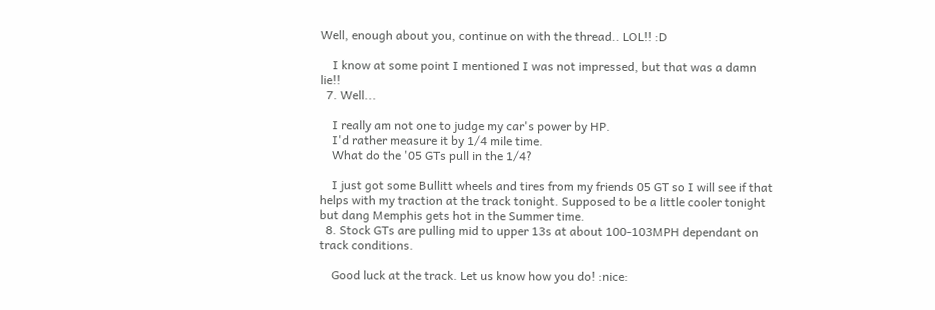Well, enough about you, continue on with the thread.. LOL!! :D

    I know at some point I mentioned I was not impressed, but that was a damn lie!!
  7. Well...

    I really am not one to judge my car's power by HP.
    I'd rather measure it by 1/4 mile time.
    What do the '05 GTs pull in the 1/4?

    I just got some Bullitt wheels and tires from my friends 05 GT so I will see if that helps with my traction at the track tonight. Supposed to be a little cooler tonight but dang Memphis gets hot in the Summer time.
  8. Stock GTs are pulling mid to upper 13s at about 100-103MPH dependant on track conditions.

    Good luck at the track. Let us know how you do! :nice: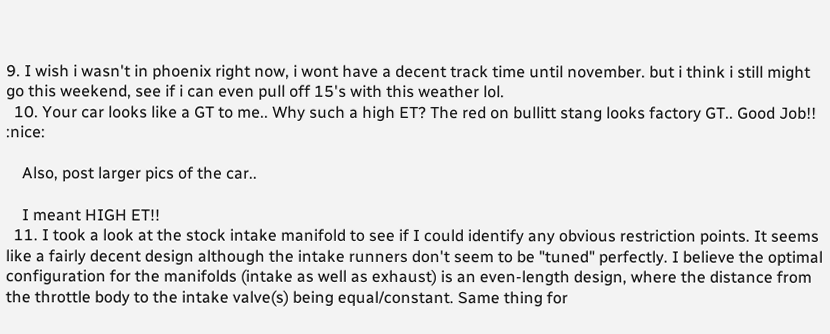9. I wish i wasn't in phoenix right now, i wont have a decent track time until november. but i think i still might go this weekend, see if i can even pull off 15's with this weather lol.
  10. Your car looks like a GT to me.. Why such a high ET? The red on bullitt stang looks factory GT.. Good Job!! :nice:

    Also, post larger pics of the car..

    I meant HIGH ET!!
  11. I took a look at the stock intake manifold to see if I could identify any obvious restriction points. It seems like a fairly decent design although the intake runners don't seem to be "tuned" perfectly. I believe the optimal configuration for the manifolds (intake as well as exhaust) is an even-length design, where the distance from the throttle body to the intake valve(s) being equal/constant. Same thing for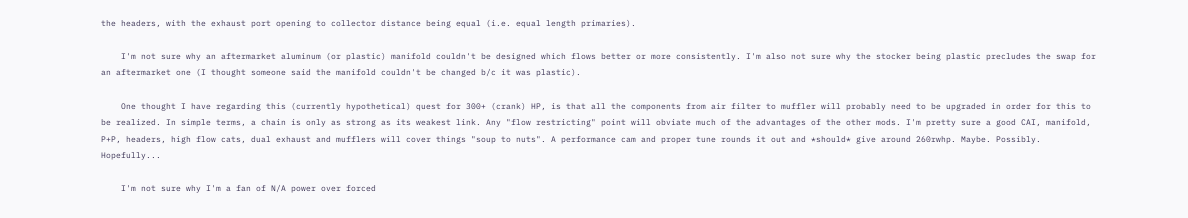the headers, with the exhaust port opening to collector distance being equal (i.e. equal length primaries).

    I'm not sure why an aftermarket aluminum (or plastic) manifold couldn't be designed which flows better or more consistently. I'm also not sure why the stocker being plastic precludes the swap for an aftermarket one (I thought someone said the manifold couldn't be changed b/c it was plastic).

    One thought I have regarding this (currently hypothetical) quest for 300+ (crank) HP, is that all the components from air filter to muffler will probably need to be upgraded in order for this to be realized. In simple terms, a chain is only as strong as its weakest link. Any "flow restricting" point will obviate much of the advantages of the other mods. I'm pretty sure a good CAI, manifold, P+P, headers, high flow cats, dual exhaust and mufflers will cover things "soup to nuts". A performance cam and proper tune rounds it out and *should* give around 260rwhp. Maybe. Possibly. Hopefully...

    I'm not sure why I'm a fan of N/A power over forced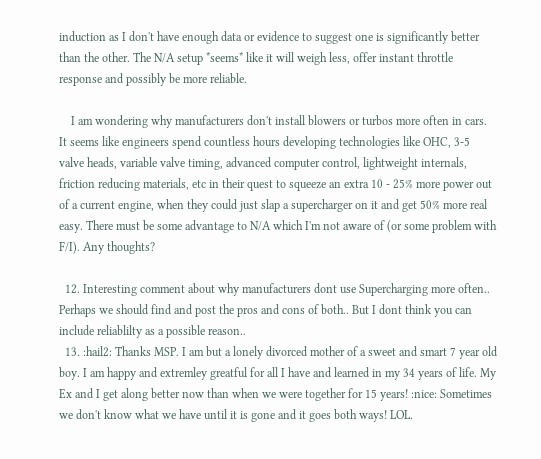induction as I don't have enough data or evidence to suggest one is significantly better than the other. The N/A setup *seems* like it will weigh less, offer instant throttle response and possibly be more reliable.

    I am wondering why manufacturers don't install blowers or turbos more often in cars. It seems like engineers spend countless hours developing technologies like OHC, 3-5 valve heads, variable valve timing, advanced computer control, lightweight internals, friction reducing materials, etc in their quest to squeeze an extra 10 - 25% more power out of a current engine, when they could just slap a supercharger on it and get 50% more real easy. There must be some advantage to N/A which I'm not aware of (or some problem with F/I). Any thoughts?

  12. Interesting comment about why manufacturers dont use Supercharging more often.. Perhaps we should find and post the pros and cons of both.. But I dont think you can include reliablilty as a possible reason..
  13. :hail2: Thanks MSP. I am but a lonely divorced mother of a sweet and smart 7 year old boy. I am happy and extremley greatful for all I have and learned in my 34 years of life. My Ex and I get along better now than when we were together for 15 years! :nice: Sometimes we don't know what we have until it is gone and it goes both ways! LOL.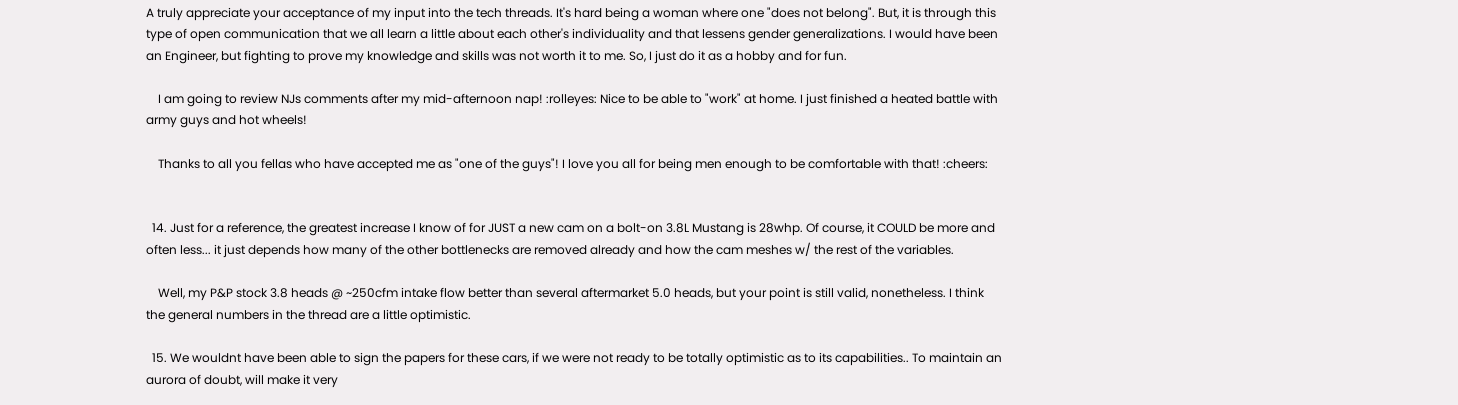A truly appreciate your acceptance of my input into the tech threads. It's hard being a woman where one "does not belong". But, it is through this type of open communication that we all learn a little about each other's individuality and that lessens gender generalizations. I would have been an Engineer, but fighting to prove my knowledge and skills was not worth it to me. So, I just do it as a hobby and for fun.

    I am going to review NJs comments after my mid-afternoon nap! :rolleyes: Nice to be able to "work" at home. I just finished a heated battle with army guys and hot wheels!

    Thanks to all you fellas who have accepted me as "one of the guys"! I love you all for being men enough to be comfortable with that! :cheers:


  14. Just for a reference, the greatest increase I know of for JUST a new cam on a bolt-on 3.8L Mustang is 28whp. Of course, it COULD be more and often less... it just depends how many of the other bottlenecks are removed already and how the cam meshes w/ the rest of the variables.

    Well, my P&P stock 3.8 heads @ ~250cfm intake flow better than several aftermarket 5.0 heads, but your point is still valid, nonetheless. I think the general numbers in the thread are a little optimistic.

  15. We wouldnt have been able to sign the papers for these cars, if we were not ready to be totally optimistic as to its capabilities.. To maintain an aurora of doubt, will make it very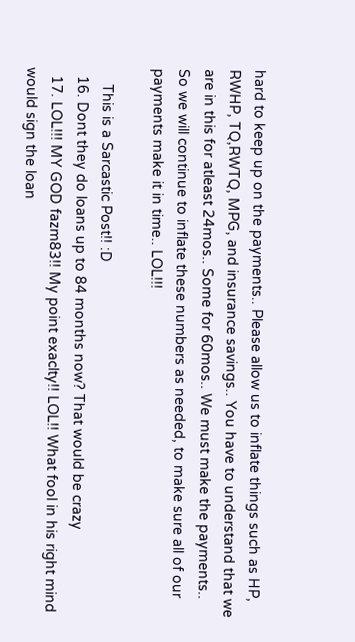hard to keep up on the payments.. Please allow us to inflate things such as HP, RWHP, TQ,RWTQ, MPG, and insurance savings.. You have to understand that we are in this for atleast 24mos.. Some for 60mos.. We must make the payments.. So we will continue to inflate these numbers as needed, to make sure all of our payments make it in time.. LOL!!!

    This is a Sarcastic Post!! :D
  16. Dont they do loans up to 84 months now? That would be crazy
  17. LOL!!! MY GOD fazm83!! My point exaclty!! LOL!! What fool in his right mind would sign the loan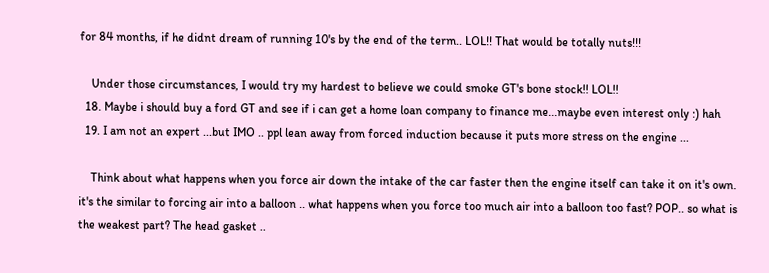for 84 months, if he didnt dream of running 10's by the end of the term.. LOL!! That would be totally nuts!!!

    Under those circumstances, I would try my hardest to believe we could smoke GT's bone stock!! LOL!!
  18. Maybe i should buy a ford GT and see if i can get a home loan company to finance me...maybe even interest only :) hah
  19. I am not an expert ...but IMO .. ppl lean away from forced induction because it puts more stress on the engine ...

    Think about what happens when you force air down the intake of the car faster then the engine itself can take it on it's own. it's the similar to forcing air into a balloon .. what happens when you force too much air into a balloon too fast? POP.. so what is the weakest part? The head gasket ..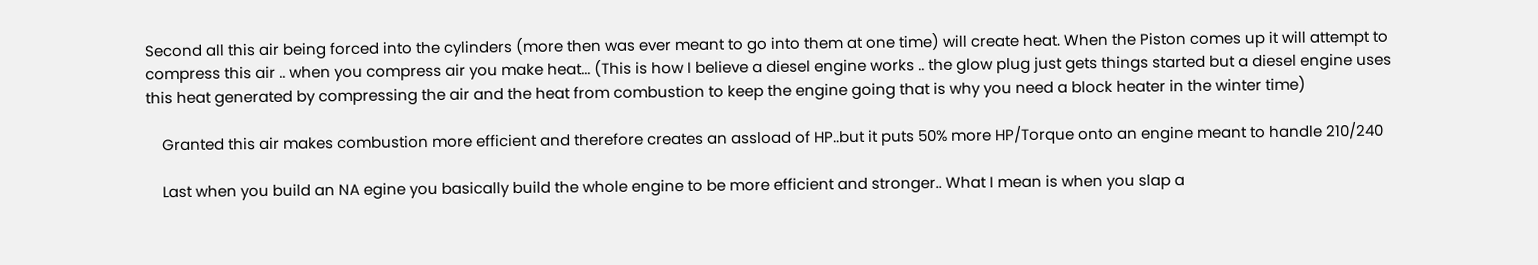Second all this air being forced into the cylinders (more then was ever meant to go into them at one time) will create heat. When the Piston comes up it will attempt to compress this air .. when you compress air you make heat... (This is how I believe a diesel engine works .. the glow plug just gets things started but a diesel engine uses this heat generated by compressing the air and the heat from combustion to keep the engine going that is why you need a block heater in the winter time)

    Granted this air makes combustion more efficient and therefore creates an assload of HP..but it puts 50% more HP/Torque onto an engine meant to handle 210/240

    Last when you build an NA egine you basically build the whole engine to be more efficient and stronger.. What I mean is when you slap a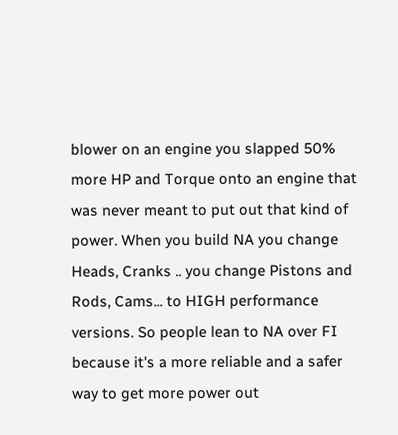blower on an engine you slapped 50% more HP and Torque onto an engine that was never meant to put out that kind of power. When you build NA you change Heads, Cranks .. you change Pistons and Rods, Cams... to HIGH performance versions. So people lean to NA over FI because it's a more reliable and a safer way to get more power out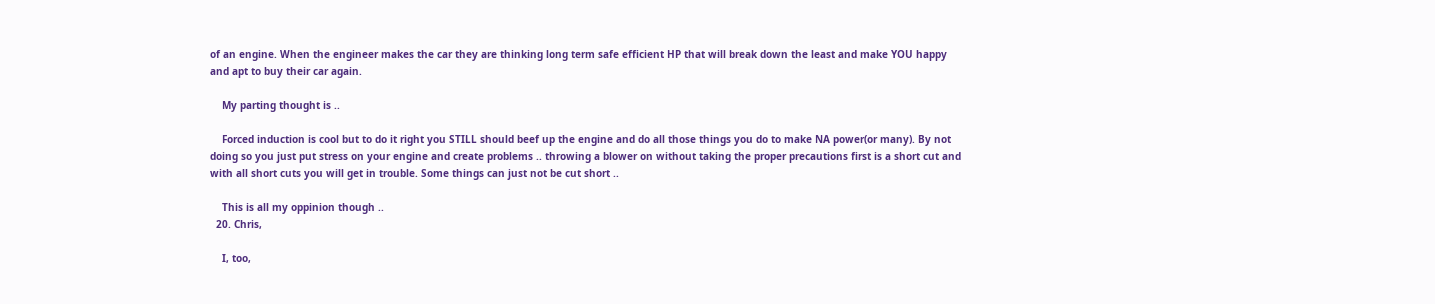of an engine. When the engineer makes the car they are thinking long term safe efficient HP that will break down the least and make YOU happy and apt to buy their car again.

    My parting thought is ..

    Forced induction is cool but to do it right you STILL should beef up the engine and do all those things you do to make NA power(or many). By not doing so you just put stress on your engine and create problems .. throwing a blower on without taking the proper precautions first is a short cut and with all short cuts you will get in trouble. Some things can just not be cut short ..

    This is all my oppinion though ..
  20. Chris,

    I, too,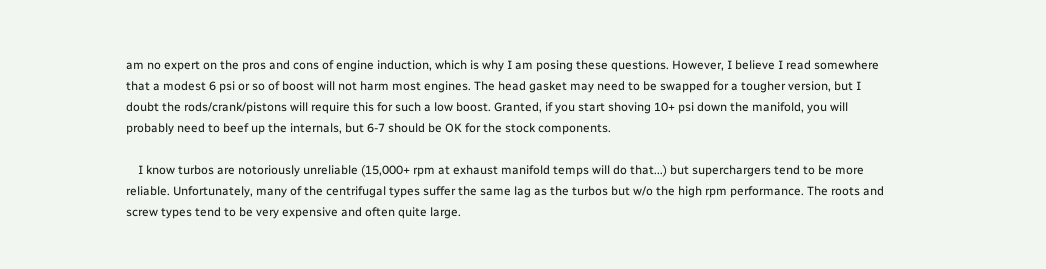am no expert on the pros and cons of engine induction, which is why I am posing these questions. However, I believe I read somewhere that a modest 6 psi or so of boost will not harm most engines. The head gasket may need to be swapped for a tougher version, but I doubt the rods/crank/pistons will require this for such a low boost. Granted, if you start shoving 10+ psi down the manifold, you will probably need to beef up the internals, but 6-7 should be OK for the stock components.

    I know turbos are notoriously unreliable (15,000+ rpm at exhaust manifold temps will do that...) but superchargers tend to be more reliable. Unfortunately, many of the centrifugal types suffer the same lag as the turbos but w/o the high rpm performance. The roots and screw types tend to be very expensive and often quite large.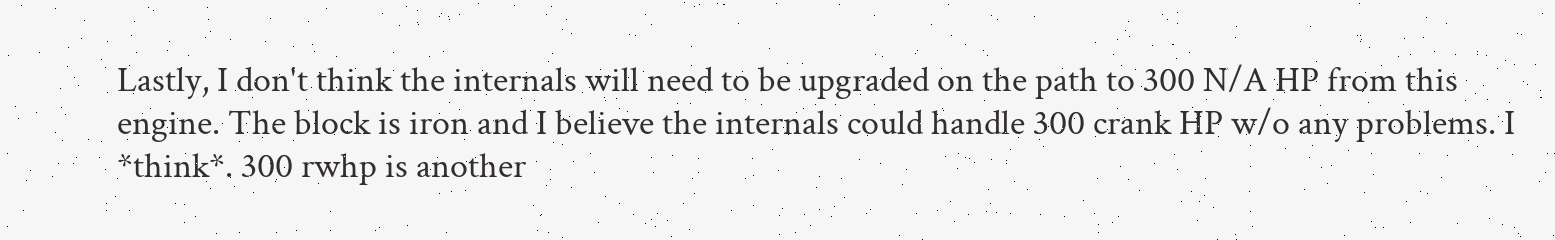Lastly, I don't think the internals will need to be upgraded on the path to 300 N/A HP from this engine. The block is iron and I believe the internals could handle 300 crank HP w/o any problems. I *think*. 300 rwhp is another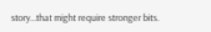story...that might require stronger bits.